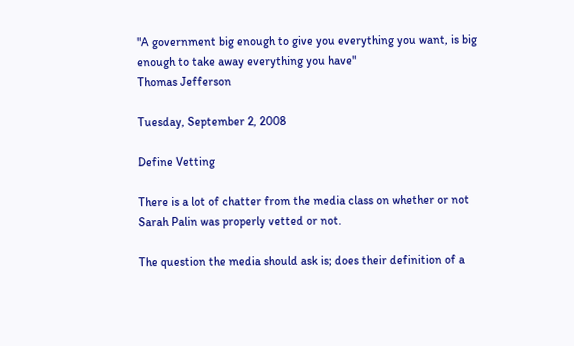"A government big enough to give you everything you want, is big enough to take away everything you have"
Thomas Jefferson

Tuesday, September 2, 2008

Define Vetting

There is a lot of chatter from the media class on whether or not Sarah Palin was properly vetted or not.

The question the media should ask is; does their definition of a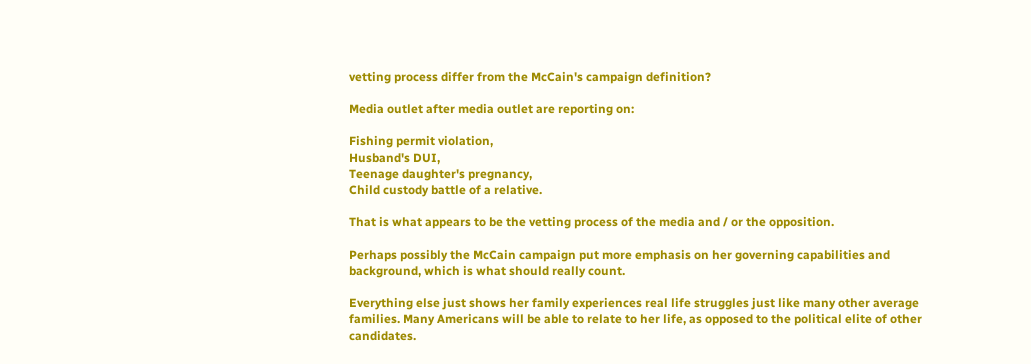vetting process differ from the McCain's campaign definition?

Media outlet after media outlet are reporting on:

Fishing permit violation,
Husband's DUI,
Teenage daughter's pregnancy,
Child custody battle of a relative.

That is what appears to be the vetting process of the media and / or the opposition.

Perhaps possibly the McCain campaign put more emphasis on her governing capabilities and background, which is what should really count.

Everything else just shows her family experiences real life struggles just like many other average families. Many Americans will be able to relate to her life, as opposed to the political elite of other candidates.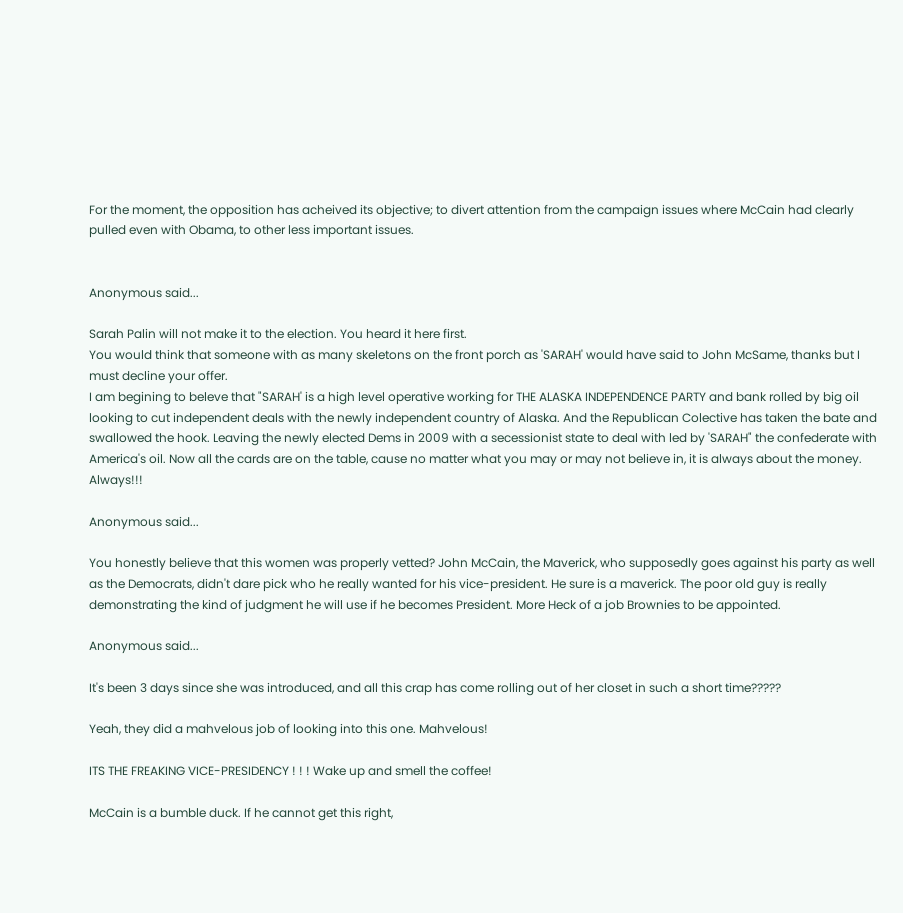For the moment, the opposition has acheived its objective; to divert attention from the campaign issues where McCain had clearly pulled even with Obama, to other less important issues.


Anonymous said...

Sarah Palin will not make it to the election. You heard it here first.
You would think that someone with as many skeletons on the front porch as 'SARAH' would have said to John McSame, thanks but I must decline your offer.
I am begining to beleve that "SARAH' is a high level operative working for THE ALASKA INDEPENDENCE PARTY and bank rolled by big oil looking to cut independent deals with the newly independent country of Alaska. And the Republican Colective has taken the bate and swallowed the hook. Leaving the newly elected Dems in 2009 with a secessionist state to deal with led by 'SARAH" the confederate with America's oil. Now all the cards are on the table, cause no matter what you may or may not believe in, it is always about the money. Always!!!

Anonymous said...

You honestly believe that this women was properly vetted? John McCain, the Maverick, who supposedly goes against his party as well as the Democrats, didn't dare pick who he really wanted for his vice-president. He sure is a maverick. The poor old guy is really demonstrating the kind of judgment he will use if he becomes President. More Heck of a job Brownies to be appointed.

Anonymous said...

It's been 3 days since she was introduced, and all this crap has come rolling out of her closet in such a short time?????

Yeah, they did a mahvelous job of looking into this one. Mahvelous!

ITS THE FREAKING VICE-PRESIDENCY ! ! ! Wake up and smell the coffee!

McCain is a bumble duck. If he cannot get this right,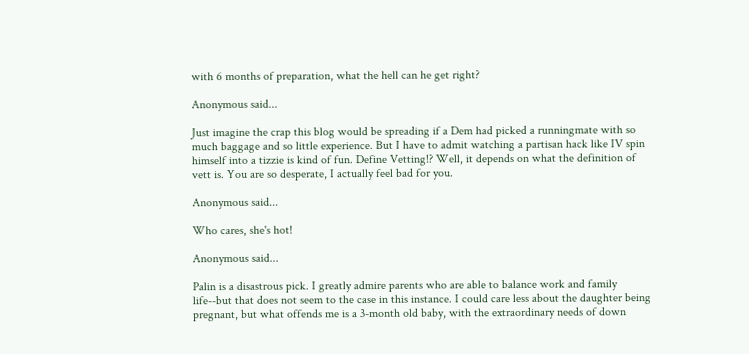with 6 months of preparation, what the hell can he get right?

Anonymous said...

Just imagine the crap this blog would be spreading if a Dem had picked a runningmate with so much baggage and so little experience. But I have to admit watching a partisan hack like IV spin himself into a tizzie is kind of fun. Define Vetting!? Well, it depends on what the definition of vett is. You are so desperate, I actually feel bad for you.

Anonymous said...

Who cares, she's hot!

Anonymous said...

Palin is a disastrous pick. I greatly admire parents who are able to balance work and family life--but that does not seem to the case in this instance. I could care less about the daughter being pregnant, but what offends me is a 3-month old baby, with the extraordinary needs of down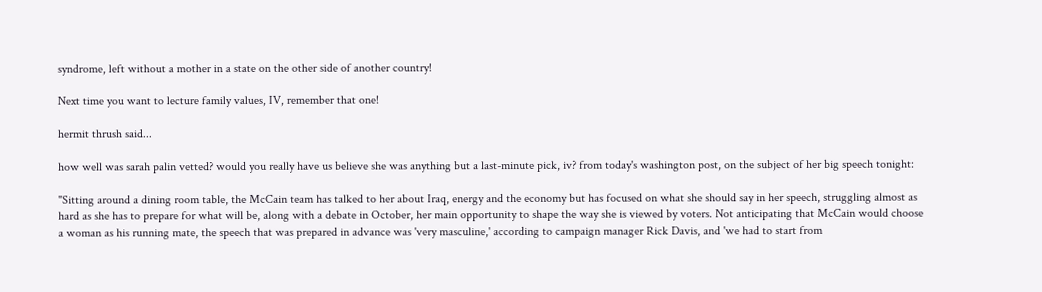syndrome, left without a mother in a state on the other side of another country!

Next time you want to lecture family values, IV, remember that one!

hermit thrush said...

how well was sarah palin vetted? would you really have us believe she was anything but a last-minute pick, iv? from today's washington post, on the subject of her big speech tonight:

"Sitting around a dining room table, the McCain team has talked to her about Iraq, energy and the economy but has focused on what she should say in her speech, struggling almost as hard as she has to prepare for what will be, along with a debate in October, her main opportunity to shape the way she is viewed by voters. Not anticipating that McCain would choose a woman as his running mate, the speech that was prepared in advance was 'very masculine,' according to campaign manager Rick Davis, and 'we had to start from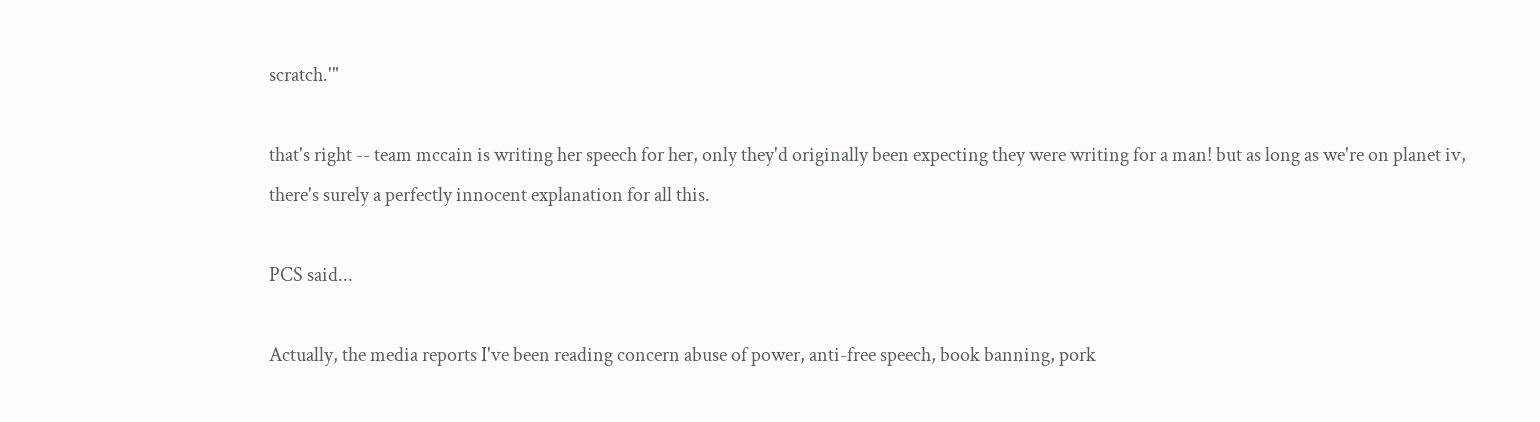scratch.'"

that's right -- team mccain is writing her speech for her, only they'd originally been expecting they were writing for a man! but as long as we're on planet iv, there's surely a perfectly innocent explanation for all this.

PCS said...

Actually, the media reports I've been reading concern abuse of power, anti-free speech, book banning, pork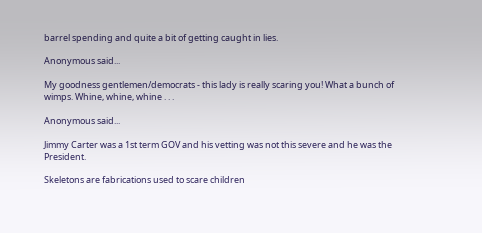barrel spending and quite a bit of getting caught in lies.

Anonymous said...

My goodness gentlemen/democrats - this lady is really scaring you! What a bunch of wimps. Whine, whine, whine . . .

Anonymous said...

Jimmy Carter was a 1st term GOV and his vetting was not this severe and he was the President.

Skeletons are fabrications used to scare children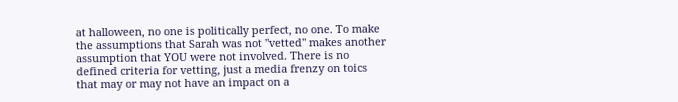at halloween, no one is politically perfect, no one. To make the assumptions that Sarah was not "vetted" makes another assumption that YOU were not involved. There is no defined criteria for vetting, just a media frenzy on toics that may or may not have an impact on a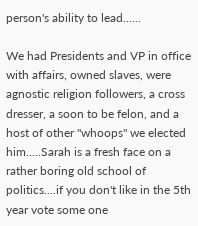person's ability to lead......

We had Presidents and VP in office with affairs, owned slaves, were agnostic religion followers, a cross dresser, a soon to be felon, and a host of other "whoops" we elected him.....Sarah is a fresh face on a rather boring old school of politics....if you don't like in the 5th year vote some one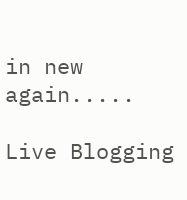in new again.....

Live Blogging